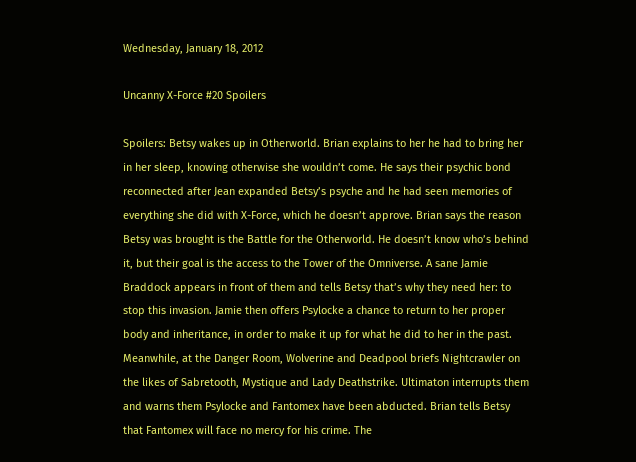Wednesday, January 18, 2012

Uncanny X-Force #20 Spoilers

Spoilers: Betsy wakes up in Otherworld. Brian explains to her he had to bring her in her sleep, knowing otherwise she wouldn’t come. He says their psychic bond reconnected after Jean expanded Betsy’s psyche and he had seen memories of everything she did with X-Force, which he doesn’t approve. Brian says the reason Betsy was brought is the Battle for the Otherworld. He doesn’t know who’s behind it, but their goal is the access to the Tower of the Omniverse. A sane Jamie Braddock appears in front of them and tells Betsy that’s why they need her: to stop this invasion. Jamie then offers Psylocke a chance to return to her proper body and inheritance, in order to make it up for what he did to her in the past. Meanwhile, at the Danger Room, Wolverine and Deadpool briefs Nightcrawler on the likes of Sabretooth, Mystique and Lady Deathstrike. Ultimaton interrupts them and warns them Psylocke and Fantomex have been abducted. Brian tells Betsy that Fantomex will face no mercy for his crime. The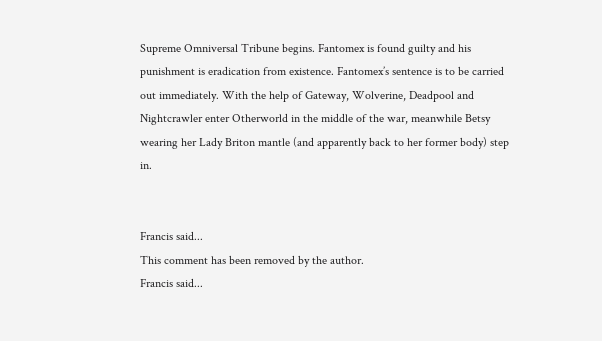Supreme Omniversal Tribune begins. Fantomex is found guilty and his punishment is eradication from existence. Fantomex’s sentence is to be carried out immediately. With the help of Gateway, Wolverine, Deadpool and Nightcrawler enter Otherworld in the middle of the war, meanwhile Betsy wearing her Lady Briton mantle (and apparently back to her former body) step in.


Francis said...
This comment has been removed by the author.
Francis said...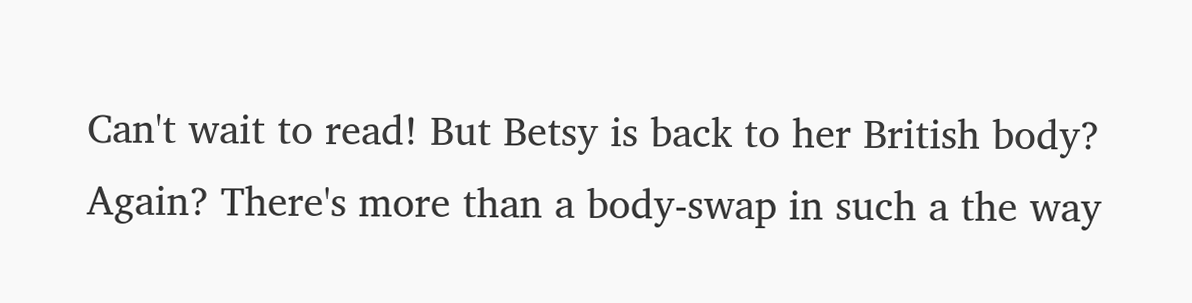Can't wait to read! But Betsy is back to her British body? Again? There's more than a body-swap in such a the way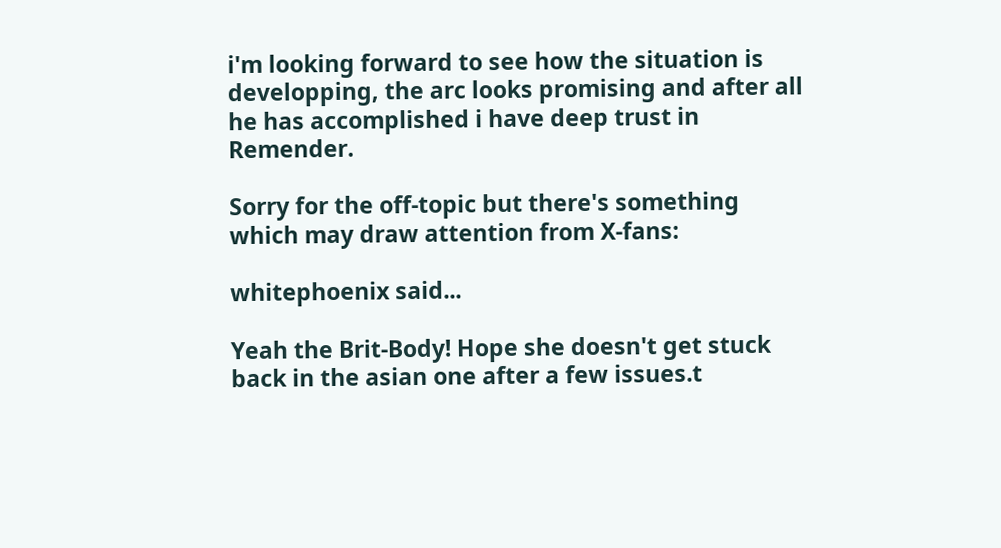i'm looking forward to see how the situation is developping, the arc looks promising and after all he has accomplished i have deep trust in Remender.

Sorry for the off-topic but there's something which may draw attention from X-fans:

whitephoenix said...

Yeah the Brit-Body! Hope she doesn't get stuck back in the asian one after a few issues.t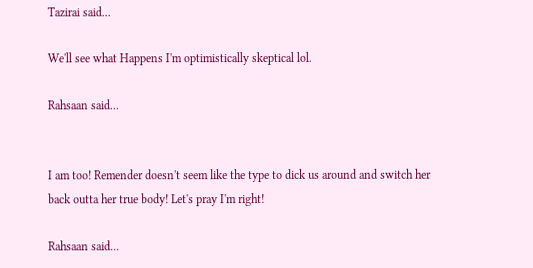Tazirai said...

We'll see what Happens I'm optimistically skeptical lol.

Rahsaan said...


I am too! Remender doesn't seem like the type to dick us around and switch her back outta her true body! Let's pray I'm right!

Rahsaan said...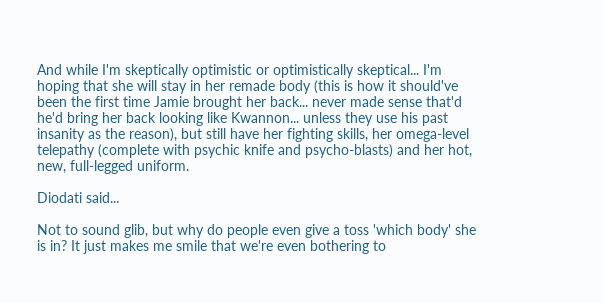And while I'm skeptically optimistic or optimistically skeptical... I'm hoping that she will stay in her remade body (this is how it should've been the first time Jamie brought her back... never made sense that'd he'd bring her back looking like Kwannon... unless they use his past insanity as the reason), but still have her fighting skills, her omega-level telepathy (complete with psychic knife and psycho-blasts) and her hot, new, full-legged uniform.

Diodati said...

Not to sound glib, but why do people even give a toss 'which body' she is in? It just makes me smile that we're even bothering to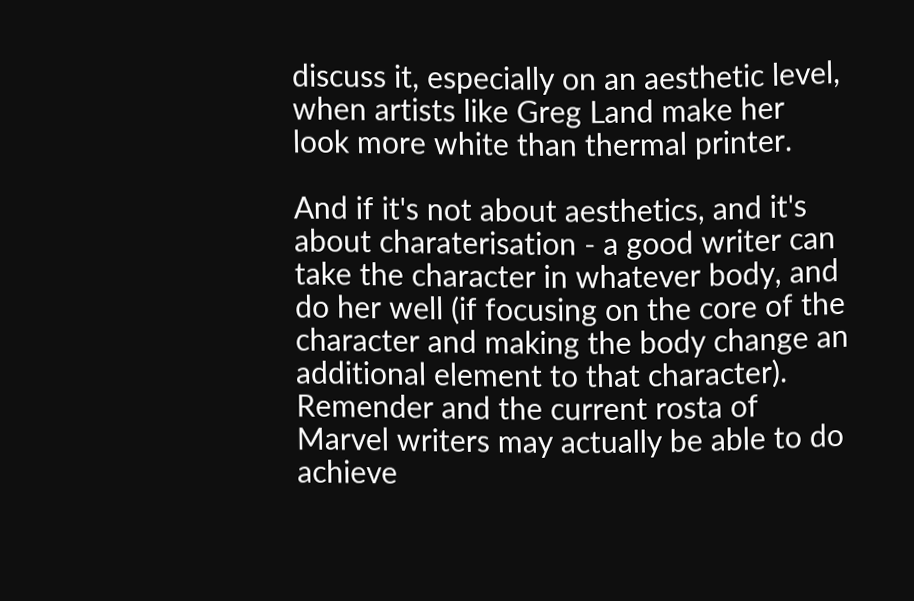discuss it, especially on an aesthetic level, when artists like Greg Land make her look more white than thermal printer.

And if it's not about aesthetics, and it's about charaterisation - a good writer can take the character in whatever body, and do her well (if focusing on the core of the character and making the body change an additional element to that character). Remender and the current rosta of Marvel writers may actually be able to do achieve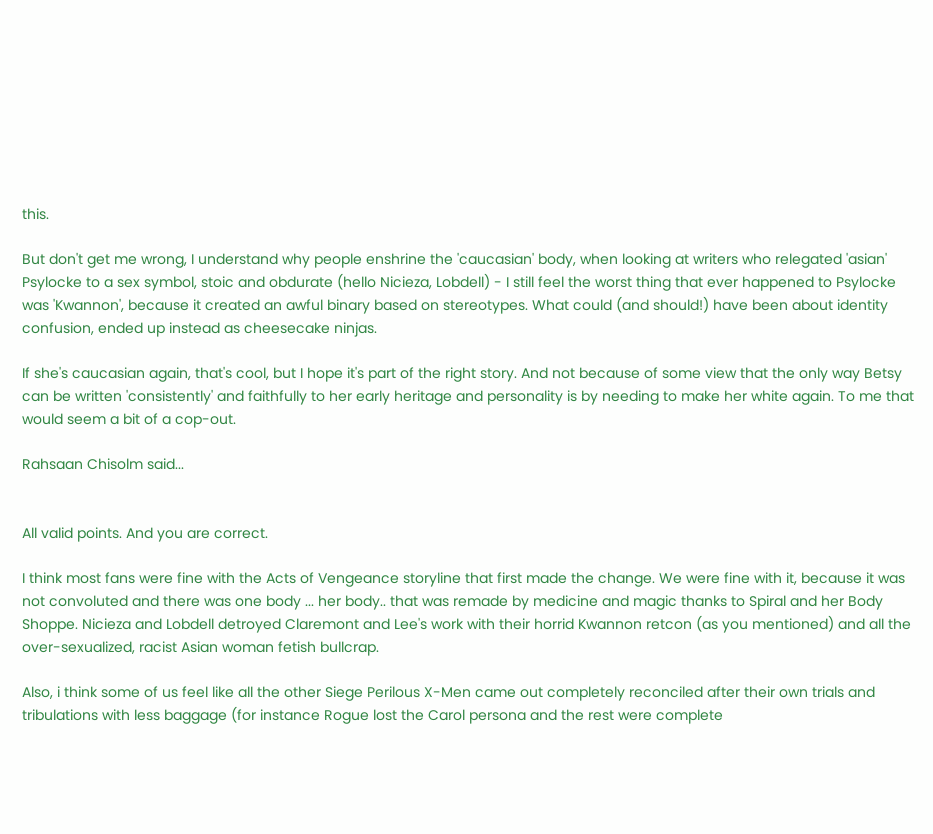this.

But don't get me wrong, I understand why people enshrine the 'caucasian' body, when looking at writers who relegated 'asian' Psylocke to a sex symbol, stoic and obdurate (hello Nicieza, Lobdell) - I still feel the worst thing that ever happened to Psylocke was 'Kwannon', because it created an awful binary based on stereotypes. What could (and should!) have been about identity confusion, ended up instead as cheesecake ninjas.

If she's caucasian again, that's cool, but I hope it's part of the right story. And not because of some view that the only way Betsy can be written 'consistently' and faithfully to her early heritage and personality is by needing to make her white again. To me that would seem a bit of a cop-out.

Rahsaan Chisolm said...


All valid points. And you are correct.

I think most fans were fine with the Acts of Vengeance storyline that first made the change. We were fine with it, because it was not convoluted and there was one body ... her body.. that was remade by medicine and magic thanks to Spiral and her Body Shoppe. Nicieza and Lobdell detroyed Claremont and Lee's work with their horrid Kwannon retcon (as you mentioned) and all the over-sexualized, racist Asian woman fetish bullcrap.

Also, i think some of us feel like all the other Siege Perilous X-Men came out completely reconciled after their own trials and tribulations with less baggage (for instance Rogue lost the Carol persona and the rest were complete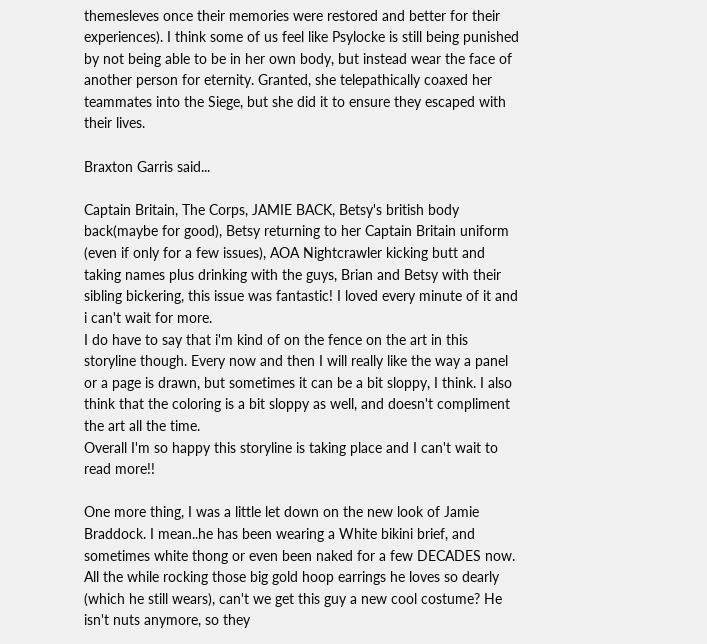themesleves once their memories were restored and better for their experiences). I think some of us feel like Psylocke is still being punished by not being able to be in her own body, but instead wear the face of another person for eternity. Granted, she telepathically coaxed her teammates into the Siege, but she did it to ensure they escaped with their lives.

Braxton Garris said...

Captain Britain, The Corps, JAMIE BACK, Betsy's british body back(maybe for good), Betsy returning to her Captain Britain uniform (even if only for a few issues), AOA Nightcrawler kicking butt and taking names plus drinking with the guys, Brian and Betsy with their sibling bickering, this issue was fantastic! I loved every minute of it and i can't wait for more.
I do have to say that i'm kind of on the fence on the art in this storyline though. Every now and then I will really like the way a panel or a page is drawn, but sometimes it can be a bit sloppy, I think. I also think that the coloring is a bit sloppy as well, and doesn't compliment the art all the time.
Overall I'm so happy this storyline is taking place and I can't wait to read more!!

One more thing, I was a little let down on the new look of Jamie Braddock. I mean..he has been wearing a White bikini brief, and sometimes white thong or even been naked for a few DECADES now. All the while rocking those big gold hoop earrings he loves so dearly (which he still wears), can't we get this guy a new cool costume? He isn't nuts anymore, so they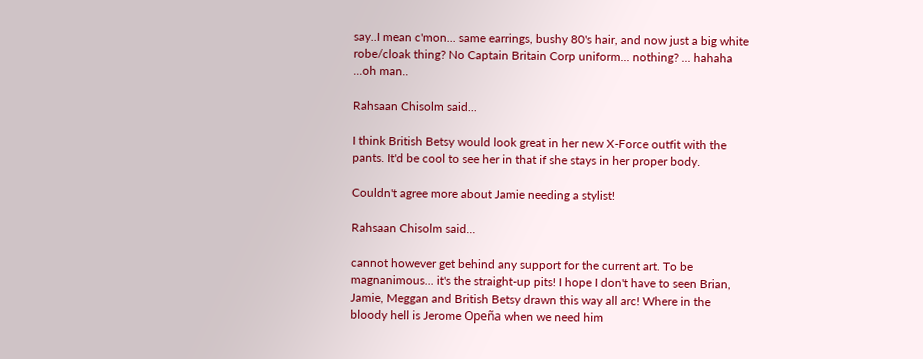say..I mean c'mon... same earrings, bushy 80's hair, and now just a big white robe/cloak thing? No Captain Britain Corp uniform... nothing? ... hahaha ...oh man..

Rahsaan Chisolm said...

I think British Betsy would look great in her new X-Force outfit with the pants. It'd be cool to see her in that if she stays in her proper body.

Couldn't agree more about Jamie needing a stylist!

Rahsaan Chisolm said...

cannot however get behind any support for the current art. To be magnanimous... it's the straight-up pits! I hope I don't have to seen Brian, Jamie, Meggan and British Betsy drawn this way all arc! Where in the bloody hell is Jerome Opeña when we need him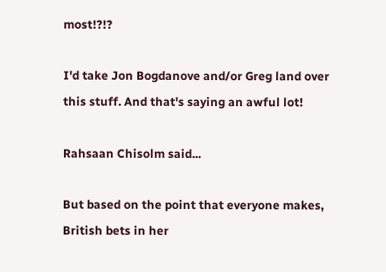most!?!?

I'd take Jon Bogdanove and/or Greg land over this stuff. And that's saying an awful lot!

Rahsaan Chisolm said...

But based on the point that everyone makes, British bets in her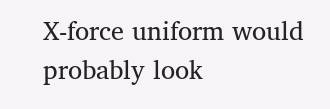X-force uniform would probably look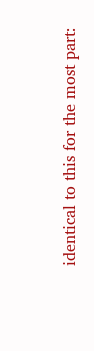identical to this for the most part: